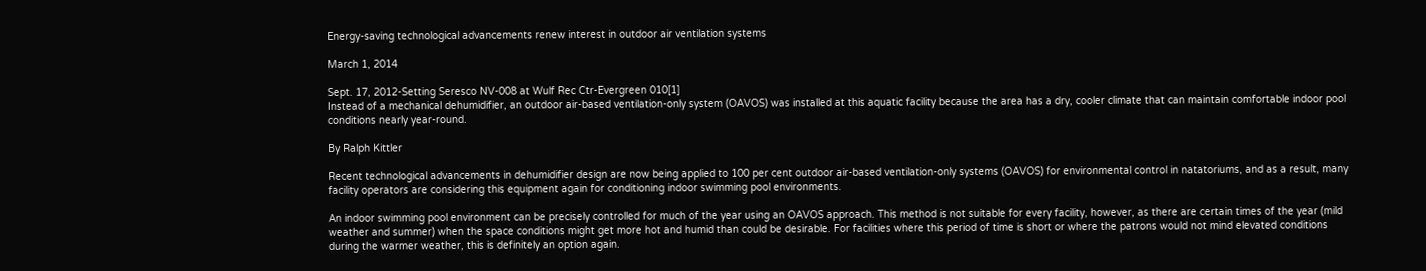Energy-saving technological advancements renew interest in outdoor air ventilation systems

March 1, 2014

Sept. 17, 2012-Setting Seresco NV-008 at Wulf Rec Ctr-Evergreen 010[1]
Instead of a mechanical dehumidifier, an outdoor air-based ventilation-only system (OAVOS) was installed at this aquatic facility because the area has a dry, cooler climate that can maintain comfortable indoor pool conditions nearly year-round.

By Ralph Kittler

Recent technological advancements in dehumidifier design are now being applied to 100 per cent outdoor air-based ventilation-only systems (OAVOS) for environmental control in natatoriums, and as a result, many facility operators are considering this equipment again for conditioning indoor swimming pool environments.

An indoor swimming pool environment can be precisely controlled for much of the year using an OAVOS approach. This method is not suitable for every facility, however, as there are certain times of the year (mild weather and summer) when the space conditions might get more hot and humid than could be desirable. For facilities where this period of time is short or where the patrons would not mind elevated conditions during the warmer weather, this is definitely an option again.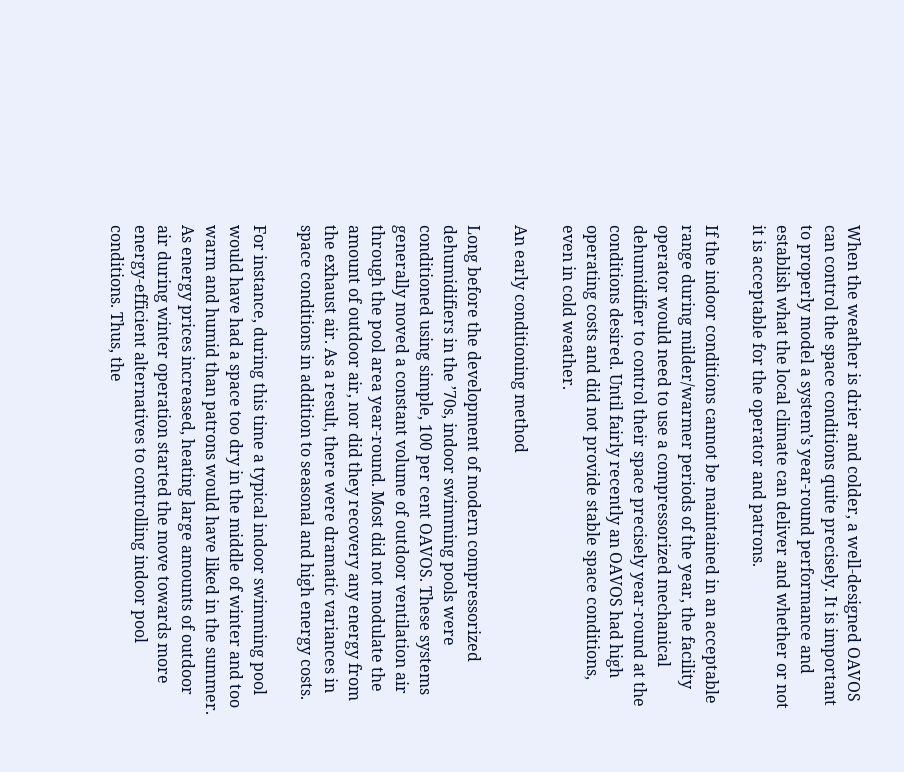When the weather is drier and colder, a well-designed OAVOS can control the space conditions quite precisely. It is important to properly model a system’s year-round performance and establish what the local climate can deliver and whether or not it is acceptable for the operator and patrons.

If the indoor conditions cannot be maintained in an acceptable range during milder/warmer periods of the year, the facility operator would need to use a compressorized mechanical dehumidifier to control their space precisely year-round at the conditions desired. Until fairly recently an OAVOS had high operating costs and did not provide stable space conditions, even in cold weather.

An early conditioning method

Long before the development of modern compressorized dehumidifiers in the ’70s, indoor swimming pools were conditioned using simple, 100 per cent OAVOS. These systems generally moved a constant volume of outdoor ventilation air through the pool area year-round. Most did not modulate the amount of outdoor air, nor did they recovery any energy from the exhaust air. As a result, there were dramatic variances in space conditions in addition to seasonal and high energy costs.

For instance, during this time a typical indoor swimming pool would have had a space too dry in the middle of winter and too warm and humid than patrons would have liked in the summer. As energy prices increased, heating large amounts of outdoor air during winter operation started the move towards more energy-efficient alternatives to controlling indoor pool conditions. Thus, the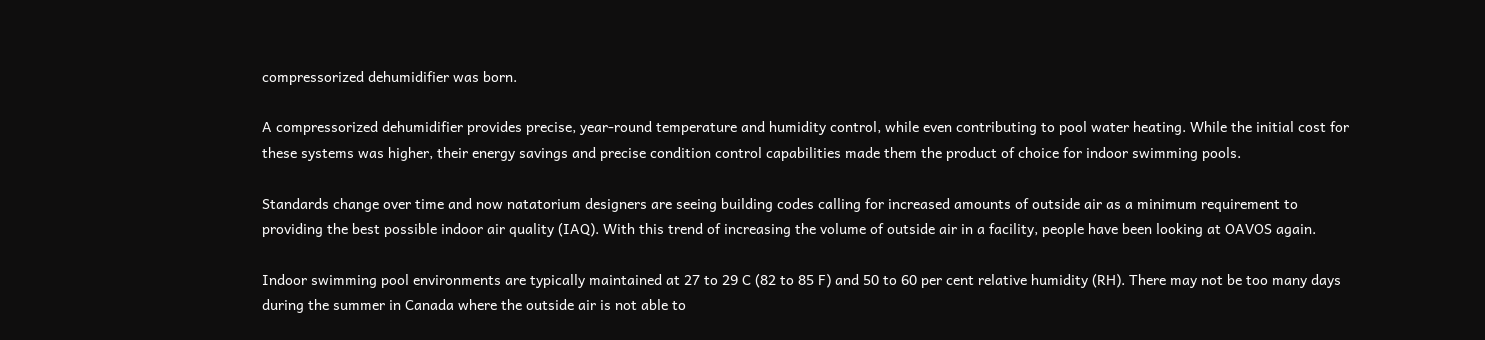compressorized dehumidifier was born.

A compressorized dehumidifier provides precise, year-round temperature and humidity control, while even contributing to pool water heating. While the initial cost for these systems was higher, their energy savings and precise condition control capabilities made them the product of choice for indoor swimming pools.

Standards change over time and now natatorium designers are seeing building codes calling for increased amounts of outside air as a minimum requirement to providing the best possible indoor air quality (IAQ). With this trend of increasing the volume of outside air in a facility, people have been looking at OAVOS again.

Indoor swimming pool environments are typically maintained at 27 to 29 C (82 to 85 F) and 50 to 60 per cent relative humidity (RH). There may not be too many days during the summer in Canada where the outside air is not able to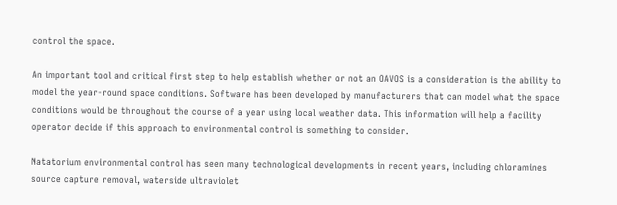control the space.

An important tool and critical first step to help establish whether or not an OAVOS is a consideration is the ability to model the year-round space conditions. Software has been developed by manufacturers that can model what the space conditions would be throughout the course of a year using local weather data. This information will help a facility operator decide if this approach to environmental control is something to consider.

Natatorium environmental control has seen many technological developments in recent years, including chloramines source capture removal, waterside ultraviolet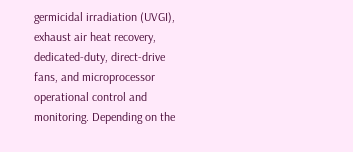germicidal irradiation (UVGI), exhaust air heat recovery, dedicated-duty, direct-drive fans, and microprocessor operational control and monitoring. Depending on the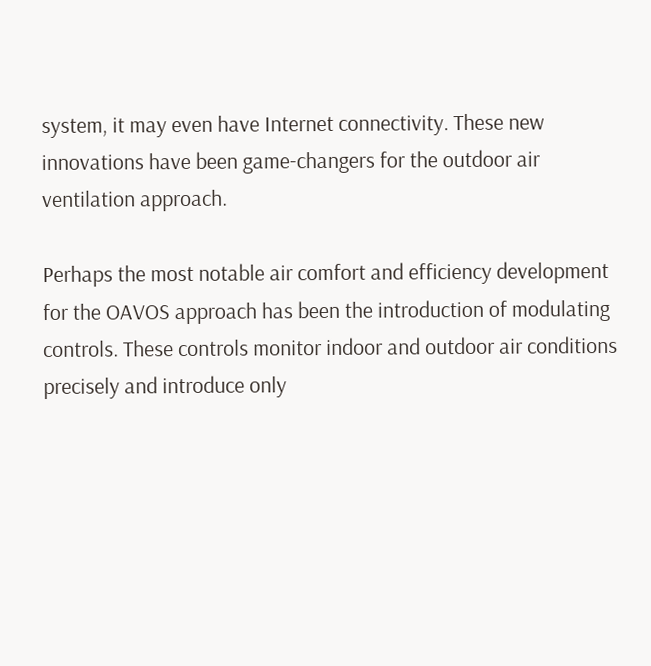system, it may even have Internet connectivity. These new innovations have been game-changers for the outdoor air ventilation approach.

Perhaps the most notable air comfort and efficiency development for the OAVOS approach has been the introduction of modulating controls. These controls monitor indoor and outdoor air conditions precisely and introduce only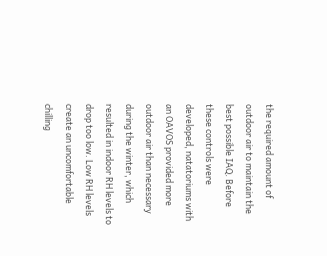the required amount of outdoor air to maintain the best possible IAQ. Before these controls were developed, natatoriums with an OAVOS provided more outdoor air than necessary during the winter, which resulted in indoor RH levels to drop too low. Low RH levels create an uncomfortable chilling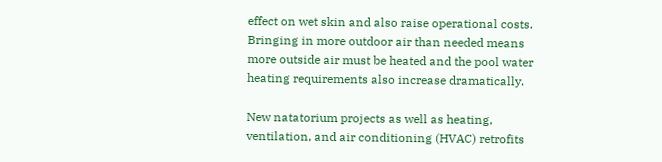effect on wet skin and also raise operational costs. Bringing in more outdoor air than needed means more outside air must be heated and the pool water heating requirements also increase dramatically.

New natatorium projects as well as heating, ventilation, and air conditioning (HVAC) retrofits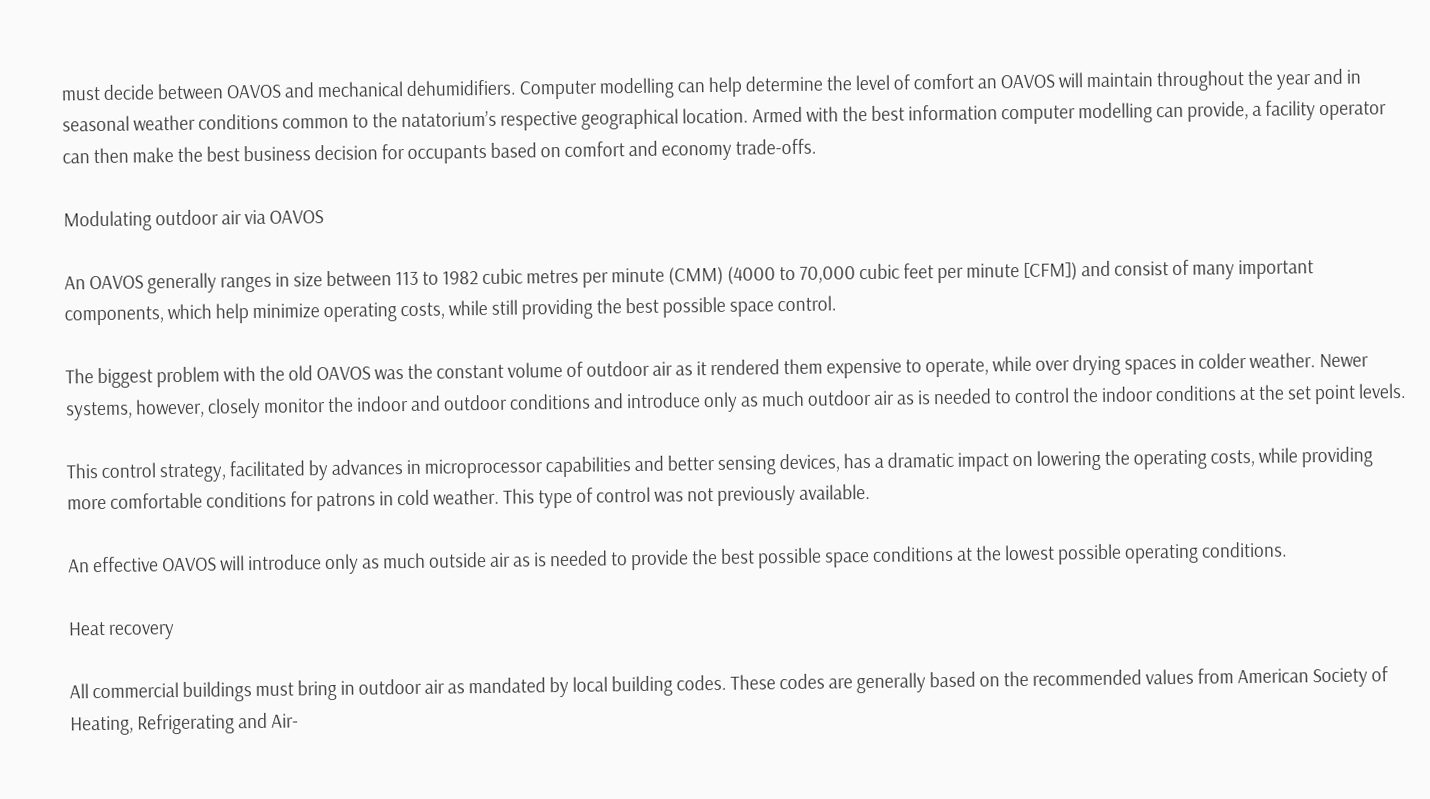must decide between OAVOS and mechanical dehumidifiers. Computer modelling can help determine the level of comfort an OAVOS will maintain throughout the year and in seasonal weather conditions common to the natatorium’s respective geographical location. Armed with the best information computer modelling can provide, a facility operator can then make the best business decision for occupants based on comfort and economy trade-offs.

Modulating outdoor air via OAVOS

An OAVOS generally ranges in size between 113 to 1982 cubic metres per minute (CMM) (4000 to 70,000 cubic feet per minute [CFM]) and consist of many important components, which help minimize operating costs, while still providing the best possible space control.

The biggest problem with the old OAVOS was the constant volume of outdoor air as it rendered them expensive to operate, while over drying spaces in colder weather. Newer systems, however, closely monitor the indoor and outdoor conditions and introduce only as much outdoor air as is needed to control the indoor conditions at the set point levels.

This control strategy, facilitated by advances in microprocessor capabilities and better sensing devices, has a dramatic impact on lowering the operating costs, while providing more comfortable conditions for patrons in cold weather. This type of control was not previously available.

An effective OAVOS will introduce only as much outside air as is needed to provide the best possible space conditions at the lowest possible operating conditions.

Heat recovery

All commercial buildings must bring in outdoor air as mandated by local building codes. These codes are generally based on the recommended values from American Society of Heating, Refrigerating and Air-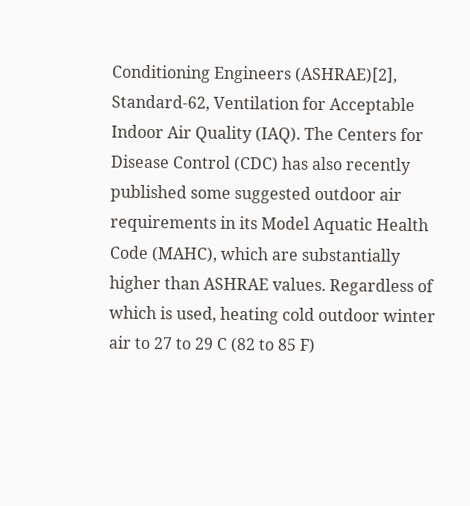Conditioning Engineers (ASHRAE)[2], Standard-62, Ventilation for Acceptable Indoor Air Quality (IAQ). The Centers for Disease Control (CDC) has also recently published some suggested outdoor air requirements in its Model Aquatic Health Code (MAHC), which are substantially higher than ASHRAE values. Regardless of which is used, heating cold outdoor winter air to 27 to 29 C (82 to 85 F)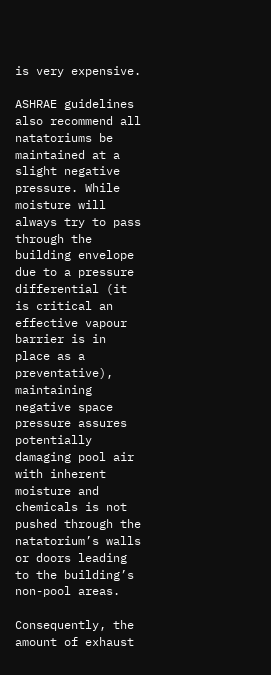is very expensive.

ASHRAE guidelines also recommend all natatoriums be maintained at a slight negative pressure. While moisture will always try to pass through the building envelope due to a pressure differential (it is critical an effective vapour barrier is in place as a preventative), maintaining negative space pressure assures potentially damaging pool air with inherent moisture and chemicals is not pushed through the natatorium’s walls or doors leading to the building’s non-pool areas.

Consequently, the amount of exhaust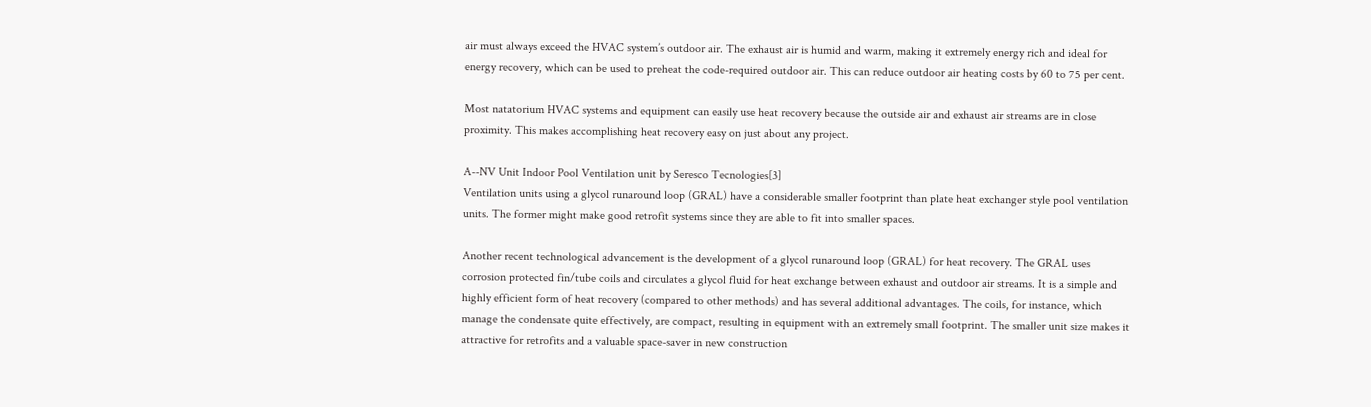air must always exceed the HVAC system’s outdoor air. The exhaust air is humid and warm, making it extremely energy rich and ideal for energy recovery, which can be used to preheat the code-required outdoor air. This can reduce outdoor air heating costs by 60 to 75 per cent.

Most natatorium HVAC systems and equipment can easily use heat recovery because the outside air and exhaust air streams are in close proximity. This makes accomplishing heat recovery easy on just about any project.

A--NV Unit Indoor Pool Ventilation unit by Seresco Tecnologies[3]
Ventilation units using a glycol runaround loop (GRAL) have a considerable smaller footprint than plate heat exchanger style pool ventilation units. The former might make good retrofit systems since they are able to fit into smaller spaces.

Another recent technological advancement is the development of a glycol runaround loop (GRAL) for heat recovery. The GRAL uses corrosion protected fin/tube coils and circulates a glycol fluid for heat exchange between exhaust and outdoor air streams. It is a simple and highly efficient form of heat recovery (compared to other methods) and has several additional advantages. The coils, for instance, which manage the condensate quite effectively, are compact, resulting in equipment with an extremely small footprint. The smaller unit size makes it attractive for retrofits and a valuable space-saver in new construction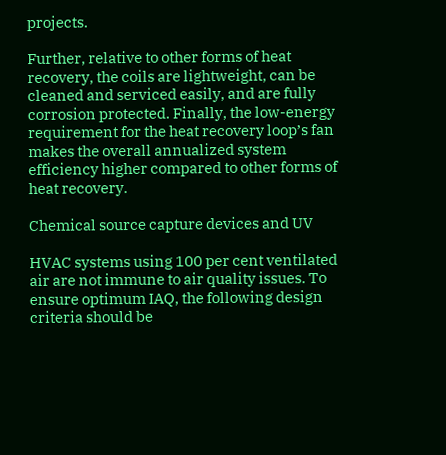projects.

Further, relative to other forms of heat recovery, the coils are lightweight, can be cleaned and serviced easily, and are fully corrosion protected. Finally, the low-energy requirement for the heat recovery loop’s fan makes the overall annualized system efficiency higher compared to other forms of heat recovery.

Chemical source capture devices and UV

HVAC systems using 100 per cent ventilated air are not immune to air quality issues. To ensure optimum IAQ, the following design criteria should be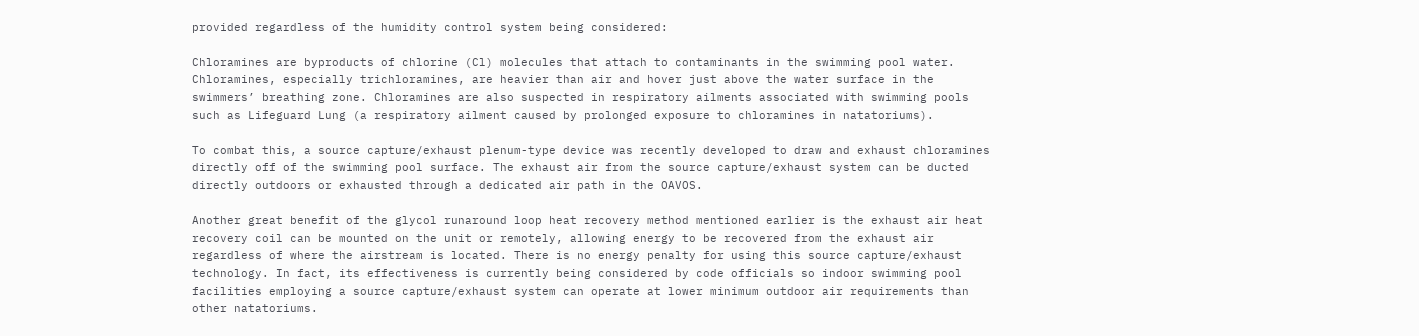provided regardless of the humidity control system being considered:

Chloramines are byproducts of chlorine (Cl) molecules that attach to contaminants in the swimming pool water. Chloramines, especially trichloramines, are heavier than air and hover just above the water surface in the swimmers’ breathing zone. Chloramines are also suspected in respiratory ailments associated with swimming pools such as Lifeguard Lung (a respiratory ailment caused by prolonged exposure to chloramines in natatoriums).

To combat this, a source capture/exhaust plenum-type device was recently developed to draw and exhaust chloramines directly off of the swimming pool surface. The exhaust air from the source capture/exhaust system can be ducted directly outdoors or exhausted through a dedicated air path in the OAVOS.

Another great benefit of the glycol runaround loop heat recovery method mentioned earlier is the exhaust air heat recovery coil can be mounted on the unit or remotely, allowing energy to be recovered from the exhaust air regardless of where the airstream is located. There is no energy penalty for using this source capture/exhaust technology. In fact, its effectiveness is currently being considered by code officials so indoor swimming pool facilities employing a source capture/exhaust system can operate at lower minimum outdoor air requirements than other natatoriums.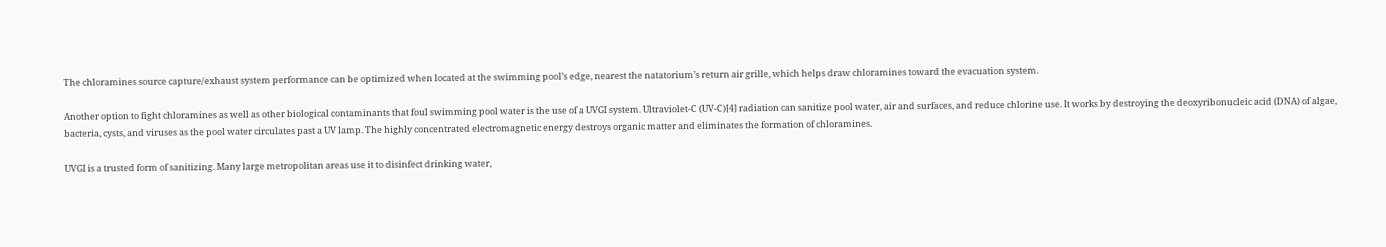The chloramines source capture/exhaust system performance can be optimized when located at the swimming pool’s edge, nearest the natatorium’s return air grille, which helps draw chloramines toward the evacuation system.

Another option to fight chloramines as well as other biological contaminants that foul swimming pool water is the use of a UVGI system. Ultraviolet-C (UV-C)[4] radiation can sanitize pool water, air and surfaces, and reduce chlorine use. It works by destroying the deoxyribonucleic acid (DNA) of algae, bacteria, cysts, and viruses as the pool water circulates past a UV lamp. The highly concentrated electromagnetic energy destroys organic matter and eliminates the formation of chloramines.

UVGI is a trusted form of sanitizing. Many large metropolitan areas use it to disinfect drinking water,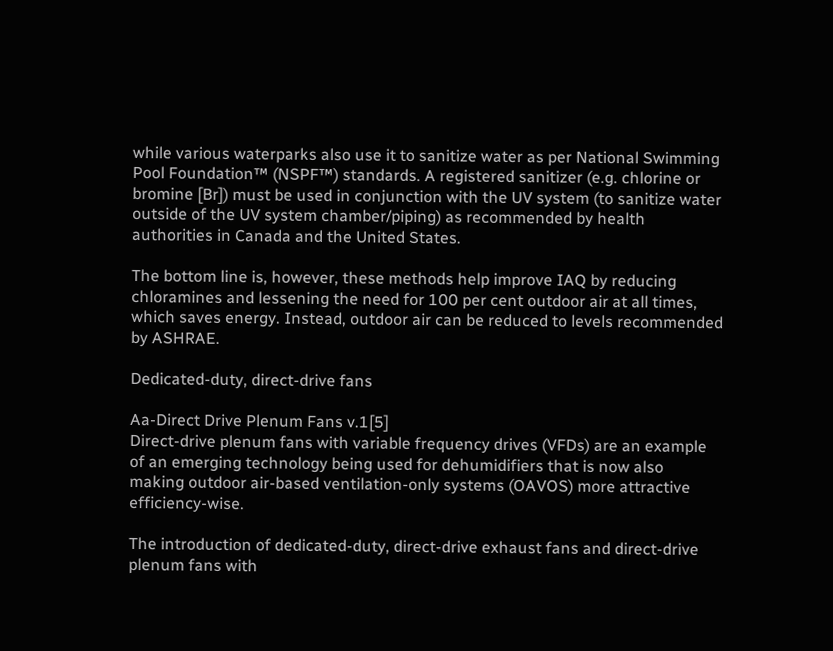while various waterparks also use it to sanitize water as per National Swimming Pool Foundation™ (NSPF™) standards. A registered sanitizer (e.g. chlorine or bromine [Br]) must be used in conjunction with the UV system (to sanitize water outside of the UV system chamber/piping) as recommended by health authorities in Canada and the United States.

The bottom line is, however, these methods help improve IAQ by reducing chloramines and lessening the need for 100 per cent outdoor air at all times, which saves energy. Instead, outdoor air can be reduced to levels recommended by ASHRAE.

Dedicated-duty, direct-drive fans

Aa-Direct Drive Plenum Fans v.1[5]
Direct-drive plenum fans with variable frequency drives (VFDs) are an example of an emerging technology being used for dehumidifiers that is now also making outdoor air-based ventilation-only systems (OAVOS) more attractive efficiency-wise.

The introduction of dedicated-duty, direct-drive exhaust fans and direct-drive plenum fans with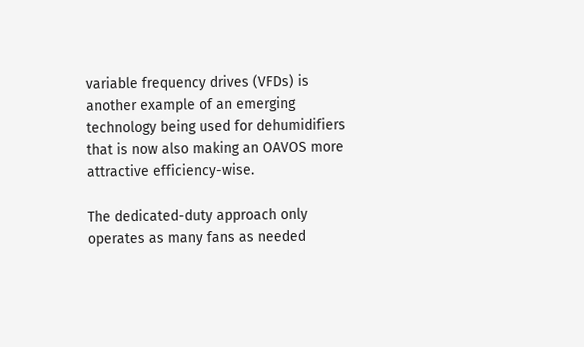variable frequency drives (VFDs) is another example of an emerging technology being used for dehumidifiers that is now also making an OAVOS more attractive efficiency-wise.

The dedicated-duty approach only operates as many fans as needed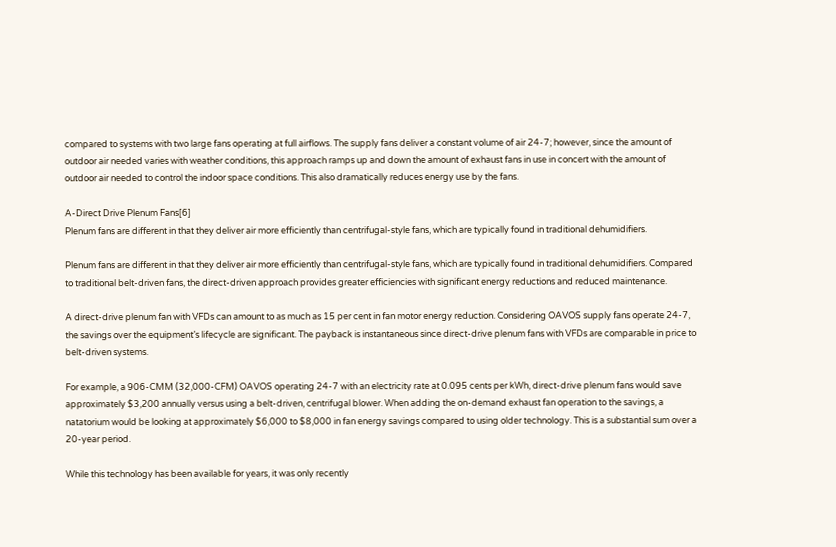compared to systems with two large fans operating at full airflows. The supply fans deliver a constant volume of air 24-7; however, since the amount of outdoor air needed varies with weather conditions, this approach ramps up and down the amount of exhaust fans in use in concert with the amount of outdoor air needed to control the indoor space conditions. This also dramatically reduces energy use by the fans.

A-Direct Drive Plenum Fans[6]
Plenum fans are different in that they deliver air more efficiently than centrifugal-style fans, which are typically found in traditional dehumidifiers.

Plenum fans are different in that they deliver air more efficiently than centrifugal-style fans, which are typically found in traditional dehumidifiers. Compared to traditional belt-driven fans, the direct-driven approach provides greater efficiencies with significant energy reductions and reduced maintenance.

A direct-drive plenum fan with VFDs can amount to as much as 15 per cent in fan motor energy reduction. Considering OAVOS supply fans operate 24-7, the savings over the equipment’s lifecycle are significant. The payback is instantaneous since direct-drive plenum fans with VFDs are comparable in price to belt-driven systems.

For example, a 906-CMM (32,000-CFM) OAVOS operating 24-7 with an electricity rate at 0.095 cents per kWh, direct-drive plenum fans would save approximately $3,200 annually versus using a belt-driven, centrifugal blower. When adding the on-demand exhaust fan operation to the savings, a natatorium would be looking at approximately $6,000 to $8,000 in fan energy savings compared to using older technology. This is a substantial sum over a 20-year period.

While this technology has been available for years, it was only recently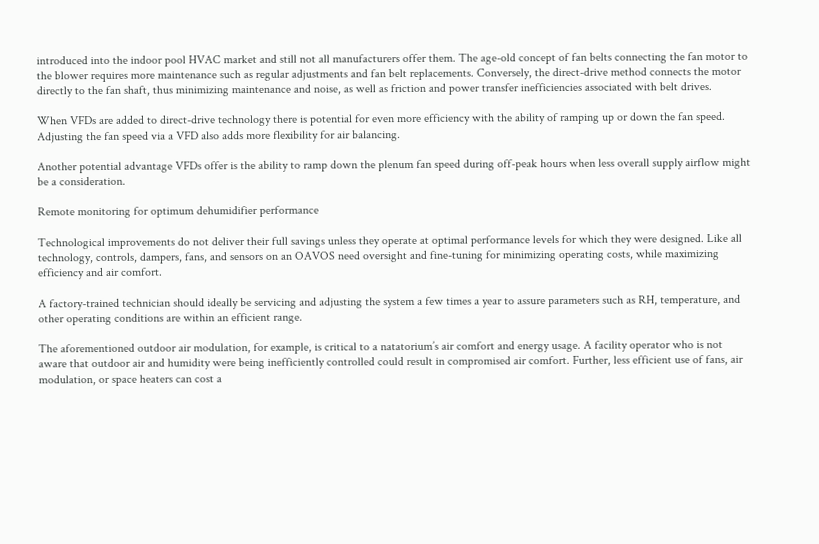introduced into the indoor pool HVAC market and still not all manufacturers offer them. The age-old concept of fan belts connecting the fan motor to the blower requires more maintenance such as regular adjustments and fan belt replacements. Conversely, the direct-drive method connects the motor directly to the fan shaft, thus minimizing maintenance and noise, as well as friction and power transfer inefficiencies associated with belt drives.

When VFDs are added to direct-drive technology there is potential for even more efficiency with the ability of ramping up or down the fan speed. Adjusting the fan speed via a VFD also adds more flexibility for air balancing.

Another potential advantage VFDs offer is the ability to ramp down the plenum fan speed during off-peak hours when less overall supply airflow might be a consideration.

Remote monitoring for optimum dehumidifier performance

Technological improvements do not deliver their full savings unless they operate at optimal performance levels for which they were designed. Like all technology, controls, dampers, fans, and sensors on an OAVOS need oversight and fine-tuning for minimizing operating costs, while maximizing efficiency and air comfort.

A factory-trained technician should ideally be servicing and adjusting the system a few times a year to assure parameters such as RH, temperature, and other operating conditions are within an efficient range.

The aforementioned outdoor air modulation, for example, is critical to a natatorium’s air comfort and energy usage. A facility operator who is not aware that outdoor air and humidity were being inefficiently controlled could result in compromised air comfort. Further, less efficient use of fans, air modulation, or space heaters can cost a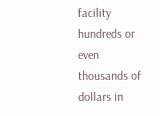facility hundreds or even thousands of dollars in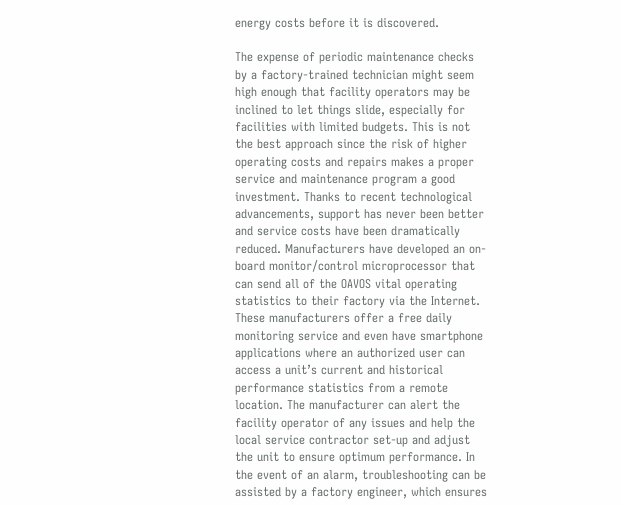energy costs before it is discovered.

The expense of periodic maintenance checks by a factory-trained technician might seem high enough that facility operators may be inclined to let things slide, especially for facilities with limited budgets. This is not the best approach since the risk of higher operating costs and repairs makes a proper service and maintenance program a good investment. Thanks to recent technological advancements, support has never been better and service costs have been dramatically reduced. Manufacturers have developed an on-board monitor/control microprocessor that can send all of the OAVOS vital operating statistics to their factory via the Internet. These manufacturers offer a free daily monitoring service and even have smartphone applications where an authorized user can access a unit’s current and historical performance statistics from a remote location. The manufacturer can alert the facility operator of any issues and help the local service contractor set-up and adjust the unit to ensure optimum performance. In the event of an alarm, troubleshooting can be assisted by a factory engineer, which ensures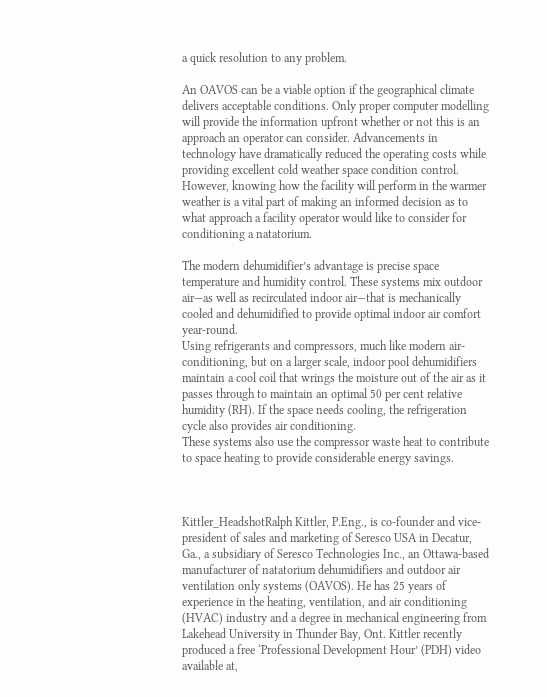a quick resolution to any problem.

An OAVOS can be a viable option if the geographical climate delivers acceptable conditions. Only proper computer modelling will provide the information upfront whether or not this is an approach an operator can consider. Advancements in technology have dramatically reduced the operating costs while providing excellent cold weather space condition control. However, knowing how the facility will perform in the warmer weather is a vital part of making an informed decision as to what approach a facility operator would like to consider for conditioning a natatorium.

The modern dehumidifier’s advantage is precise space temperature and humidity control. These systems mix outdoor air—as well as recirculated indoor air—that is mechanically cooled and dehumidified to provide optimal indoor air comfort year-round.
Using refrigerants and compressors, much like modern air-conditioning, but on a larger scale, indoor pool dehumidifiers maintain a cool coil that wrings the moisture out of the air as it passes through to maintain an optimal 50 per cent relative humidity (RH). If the space needs cooling, the refrigeration cycle also provides air conditioning.
These systems also use the compressor waste heat to contribute to space heating to provide considerable energy savings.



Kittler_HeadshotRalph Kittler, P.Eng., is co-founder and vice-president of sales and marketing of Seresco USA in Decatur, Ga., a subsidiary of Seresco Technologies Inc., an Ottawa-based manufacturer of natatorium dehumidifiers and outdoor air ventilation only systems (OAVOS). He has 25 years of experience in the heating, ventilation, and air conditioning (HVAC) industry and a degree in mechanical engineering from Lakehead University in Thunder Bay, Ont. Kittler recently produced a free ‘Professional Development Hour’ (PDH) video available at,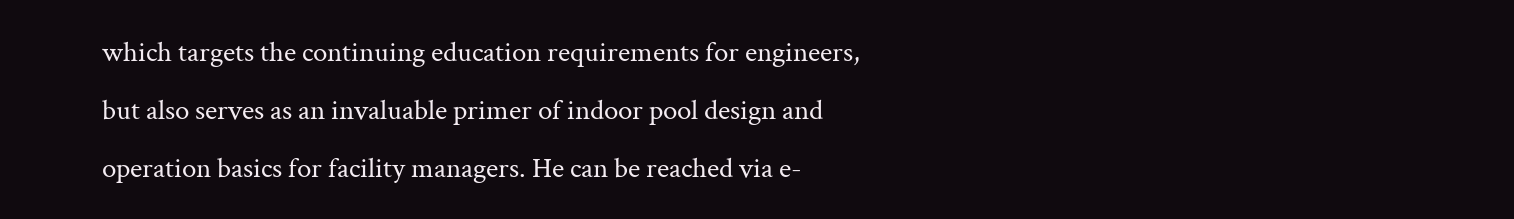which targets the continuing education requirements for engineers, but also serves as an invaluable primer of indoor pool design and operation basics for facility managers. He can be reached via e-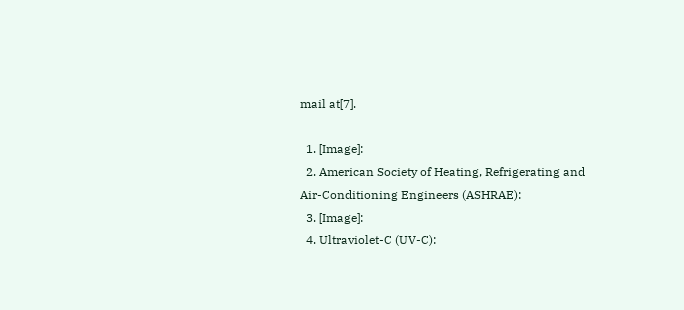mail at[7].

  1. [Image]:
  2. American Society of Heating, Refrigerating and Air-Conditioning Engineers (ASHRAE):
  3. [Image]:
  4. Ultraviolet-C (UV-C):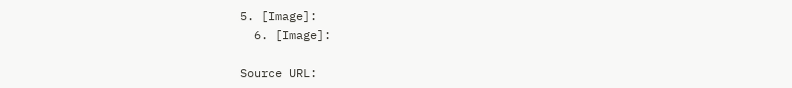5. [Image]:
  6. [Image]:

Source URL: